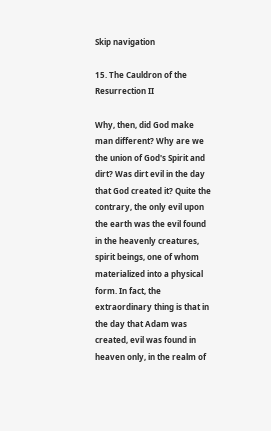Skip navigation

15. The Cauldron of the Resurrection II

Why, then, did God make man different? Why are we the union of God's Spirit and dirt? Was dirt evil in the day that God created it? Quite the contrary, the only evil upon the earth was the evil found in the heavenly creatures, spirit beings, one of whom materialized into a physical form. In fact, the extraordinary thing is that in the day that Adam was created, evil was found in heaven only, in the realm of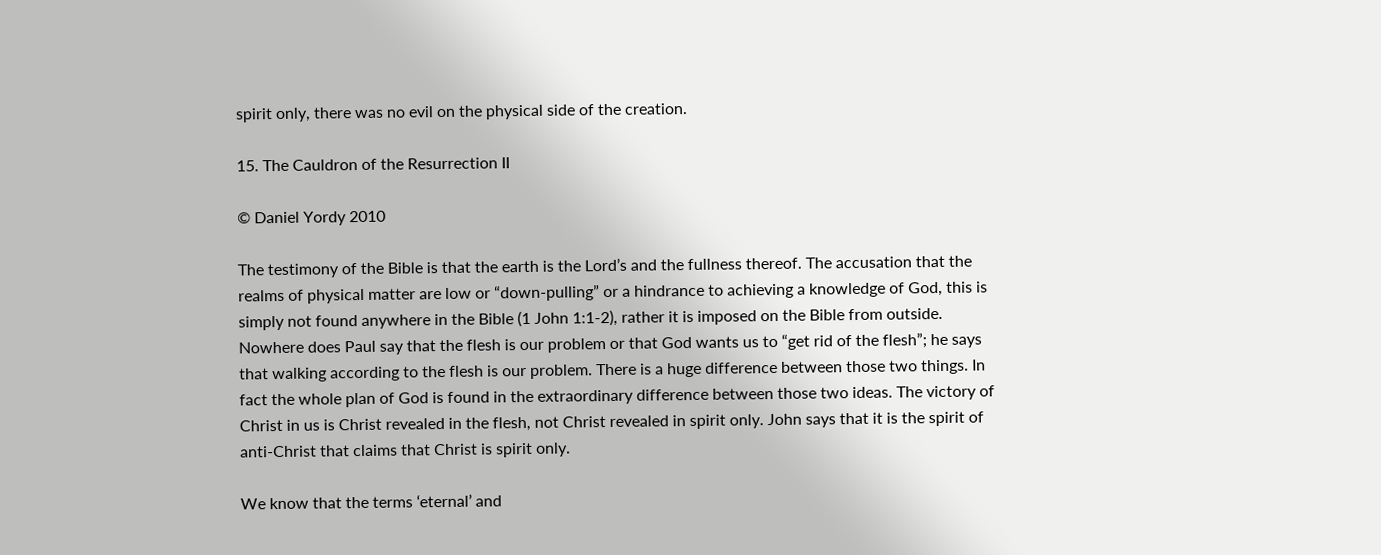spirit only, there was no evil on the physical side of the creation.

15. The Cauldron of the Resurrection II

© Daniel Yordy 2010

The testimony of the Bible is that the earth is the Lord’s and the fullness thereof. The accusation that the realms of physical matter are low or “down-pulling” or a hindrance to achieving a knowledge of God, this is simply not found anywhere in the Bible (1 John 1:1-2), rather it is imposed on the Bible from outside. Nowhere does Paul say that the flesh is our problem or that God wants us to “get rid of the flesh”; he says that walking according to the flesh is our problem. There is a huge difference between those two things. In fact the whole plan of God is found in the extraordinary difference between those two ideas. The victory of Christ in us is Christ revealed in the flesh, not Christ revealed in spirit only. John says that it is the spirit of anti-Christ that claims that Christ is spirit only.

We know that the terms ‘eternal’ and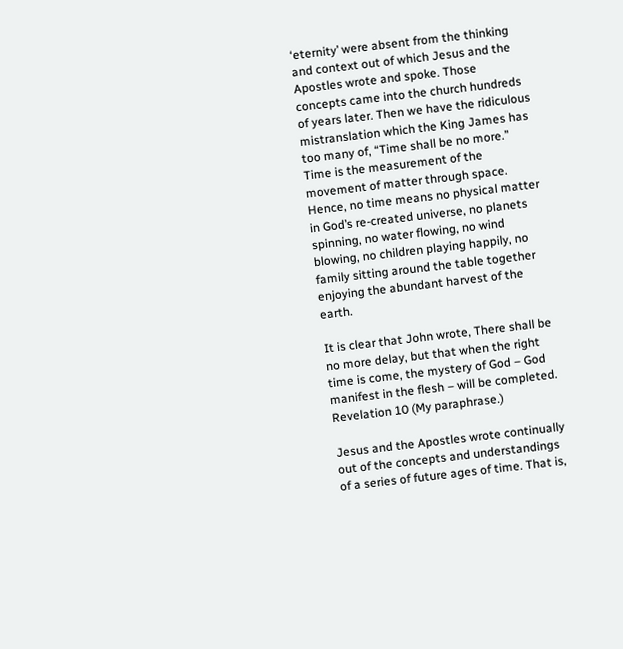‘eternity’ were absent from the thinking and context out of which Jesus and the Apostles wrote and spoke. Those concepts came into the church hundreds of years later. Then we have the ridiculous mistranslation which the King James has too many of, “Time shall be no more.” Time is the measurement of the movement of matter through space. Hence, no time means no physical matter in God’s re-created universe, no planets spinning, no water flowing, no wind blowing, no children playing happily, no family sitting around the table together enjoying the abundant harvest of the earth.

It is clear that John wrote, There shall be no more delay, but that when the right time is come, the mystery of God – God manifest in the flesh – will be completed. Revelation 10 (My paraphrase.)

Jesus and the Apostles wrote continually out of the concepts and understandings of a series of future ages of time. That is,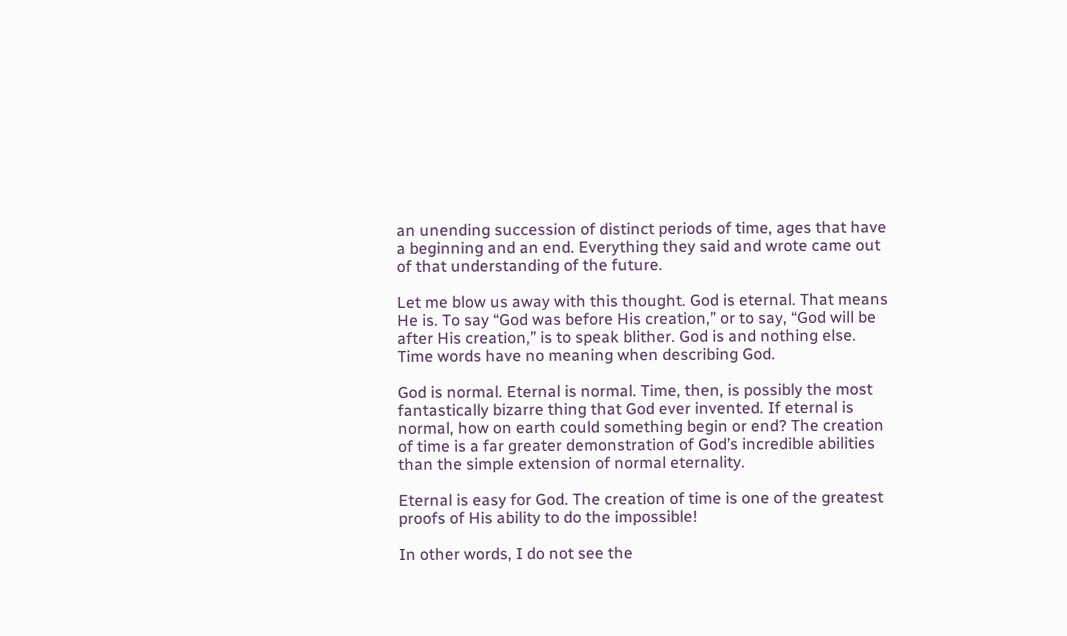an unending succession of distinct periods of time, ages that have a beginning and an end. Everything they said and wrote came out of that understanding of the future.

Let me blow us away with this thought. God is eternal. That means He is. To say “God was before His creation,” or to say, “God will be after His creation,” is to speak blither. God is and nothing else. Time words have no meaning when describing God.

God is normal. Eternal is normal. Time, then, is possibly the most fantastically bizarre thing that God ever invented. If eternal is normal, how on earth could something begin or end? The creation of time is a far greater demonstration of God’s incredible abilities than the simple extension of normal eternality.

Eternal is easy for God. The creation of time is one of the greatest proofs of His ability to do the impossible!

In other words, I do not see the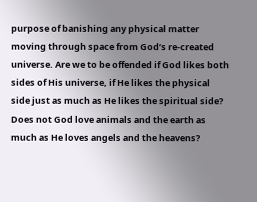purpose of banishing any physical matter moving through space from God’s re-created universe. Are we to be offended if God likes both sides of His universe, if He likes the physical side just as much as He likes the spiritual side? Does not God love animals and the earth as much as He loves angels and the heavens?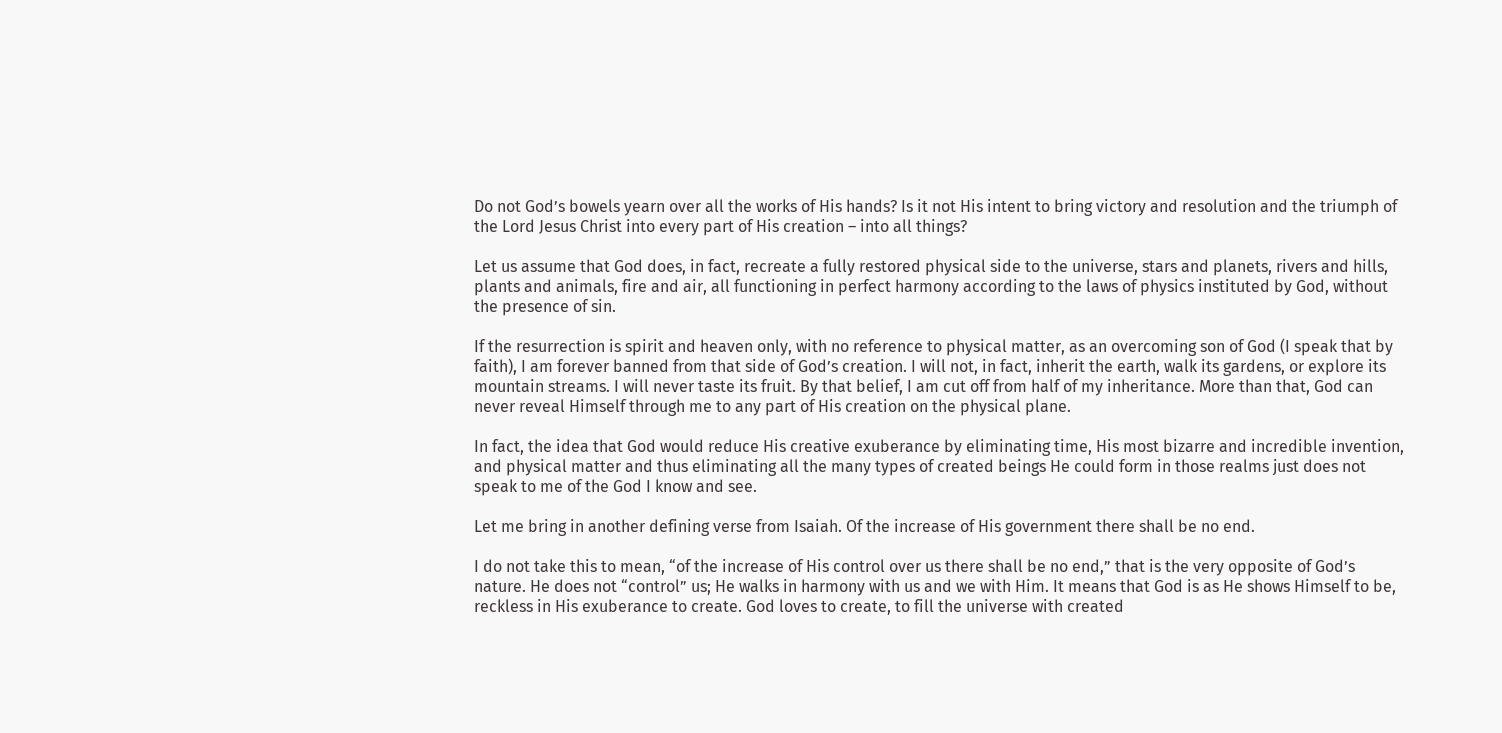Do not God’s bowels yearn over all the works of His hands? Is it not His intent to bring victory and resolution and the triumph of the Lord Jesus Christ into every part of His creation – into all things?

Let us assume that God does, in fact, recreate a fully restored physical side to the universe, stars and planets, rivers and hills, plants and animals, fire and air, all functioning in perfect harmony according to the laws of physics instituted by God, without the presence of sin.

If the resurrection is spirit and heaven only, with no reference to physical matter, as an overcoming son of God (I speak that by faith), I am forever banned from that side of God’s creation. I will not, in fact, inherit the earth, walk its gardens, or explore its mountain streams. I will never taste its fruit. By that belief, I am cut off from half of my inheritance. More than that, God can never reveal Himself through me to any part of His creation on the physical plane.

In fact, the idea that God would reduce His creative exuberance by eliminating time, His most bizarre and incredible invention, and physical matter and thus eliminating all the many types of created beings He could form in those realms just does not speak to me of the God I know and see.

Let me bring in another defining verse from Isaiah. Of the increase of His government there shall be no end.

I do not take this to mean, “of the increase of His control over us there shall be no end,” that is the very opposite of God’s nature. He does not “control” us; He walks in harmony with us and we with Him. It means that God is as He shows Himself to be, reckless in His exuberance to create. God loves to create, to fill the universe with created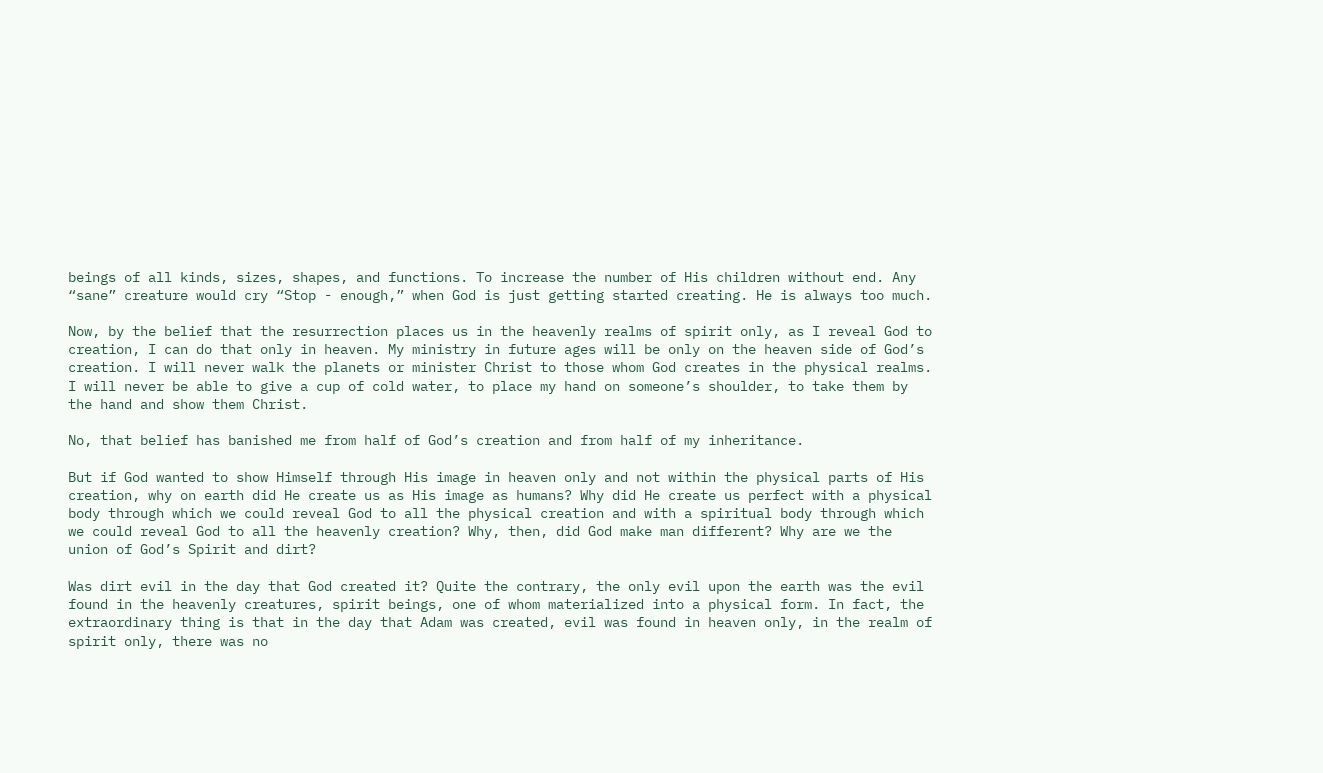beings of all kinds, sizes, shapes, and functions. To increase the number of His children without end. Any “sane” creature would cry “Stop - enough,” when God is just getting started creating. He is always too much.

Now, by the belief that the resurrection places us in the heavenly realms of spirit only, as I reveal God to creation, I can do that only in heaven. My ministry in future ages will be only on the heaven side of God’s creation. I will never walk the planets or minister Christ to those whom God creates in the physical realms. I will never be able to give a cup of cold water, to place my hand on someone’s shoulder, to take them by the hand and show them Christ.

No, that belief has banished me from half of God’s creation and from half of my inheritance.

But if God wanted to show Himself through His image in heaven only and not within the physical parts of His creation, why on earth did He create us as His image as humans? Why did He create us perfect with a physical body through which we could reveal God to all the physical creation and with a spiritual body through which we could reveal God to all the heavenly creation? Why, then, did God make man different? Why are we the union of God’s Spirit and dirt?

Was dirt evil in the day that God created it? Quite the contrary, the only evil upon the earth was the evil found in the heavenly creatures, spirit beings, one of whom materialized into a physical form. In fact, the extraordinary thing is that in the day that Adam was created, evil was found in heaven only, in the realm of spirit only, there was no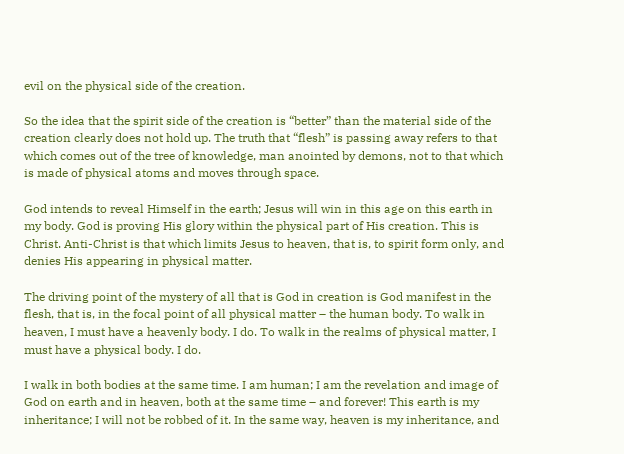evil on the physical side of the creation.

So the idea that the spirit side of the creation is “better” than the material side of the creation clearly does not hold up. The truth that “flesh” is passing away refers to that which comes out of the tree of knowledge, man anointed by demons, not to that which is made of physical atoms and moves through space.

God intends to reveal Himself in the earth; Jesus will win in this age on this earth in my body. God is proving His glory within the physical part of His creation. This is Christ. Anti-Christ is that which limits Jesus to heaven, that is, to spirit form only, and denies His appearing in physical matter.

The driving point of the mystery of all that is God in creation is God manifest in the flesh, that is, in the focal point of all physical matter – the human body. To walk in heaven, I must have a heavenly body. I do. To walk in the realms of physical matter, I must have a physical body. I do.

I walk in both bodies at the same time. I am human; I am the revelation and image of God on earth and in heaven, both at the same time – and forever! This earth is my inheritance; I will not be robbed of it. In the same way, heaven is my inheritance, and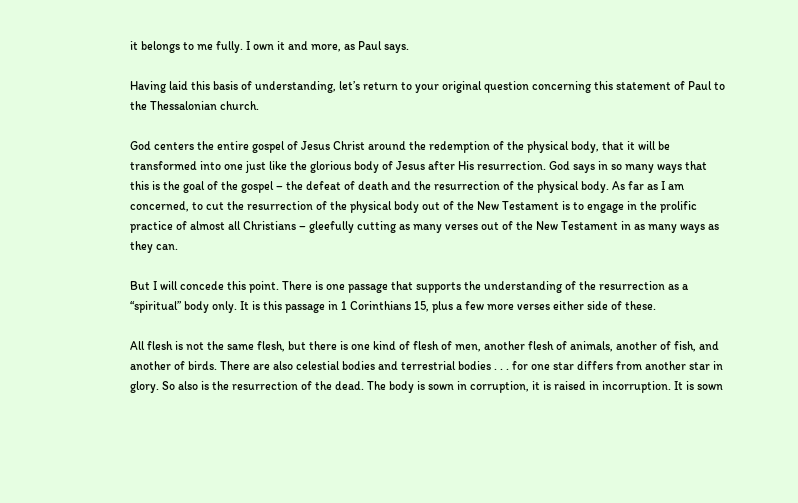it belongs to me fully. I own it and more, as Paul says.

Having laid this basis of understanding, let’s return to your original question concerning this statement of Paul to the Thessalonian church.

God centers the entire gospel of Jesus Christ around the redemption of the physical body, that it will be transformed into one just like the glorious body of Jesus after His resurrection. God says in so many ways that this is the goal of the gospel – the defeat of death and the resurrection of the physical body. As far as I am concerned, to cut the resurrection of the physical body out of the New Testament is to engage in the prolific practice of almost all Christians – gleefully cutting as many verses out of the New Testament in as many ways as they can.

But I will concede this point. There is one passage that supports the understanding of the resurrection as a “spiritual” body only. It is this passage in 1 Corinthians 15, plus a few more verses either side of these.

All flesh is not the same flesh, but there is one kind of flesh of men, another flesh of animals, another of fish, and another of birds. There are also celestial bodies and terrestrial bodies . . . for one star differs from another star in glory. So also is the resurrection of the dead. The body is sown in corruption, it is raised in incorruption. It is sown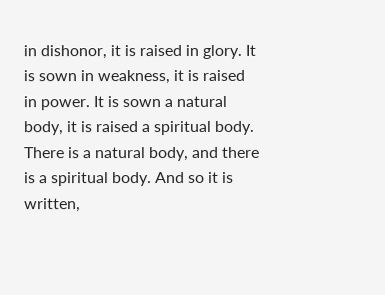in dishonor, it is raised in glory. It is sown in weakness, it is raised in power. It is sown a natural body, it is raised a spiritual body. There is a natural body, and there is a spiritual body. And so it is written,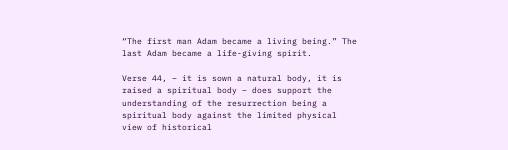“The first man Adam became a living being.” The last Adam became a life-giving spirit.

Verse 44, – it is sown a natural body, it is raised a spiritual body – does support the understanding of the resurrection being a spiritual body against the limited physical view of historical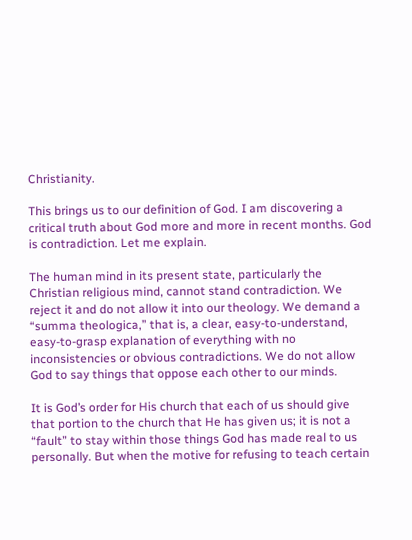Christianity.

This brings us to our definition of God. I am discovering a critical truth about God more and more in recent months. God is contradiction. Let me explain.

The human mind in its present state, particularly the Christian religious mind, cannot stand contradiction. We reject it and do not allow it into our theology. We demand a “summa theologica,” that is, a clear, easy-to-understand, easy-to-grasp explanation of everything with no inconsistencies or obvious contradictions. We do not allow God to say things that oppose each other to our minds.

It is God’s order for His church that each of us should give that portion to the church that He has given us; it is not a “fault” to stay within those things God has made real to us personally. But when the motive for refusing to teach certain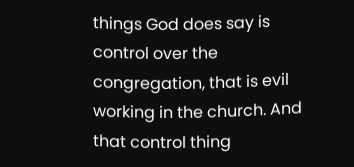things God does say is control over the congregation, that is evil working in the church. And that control thing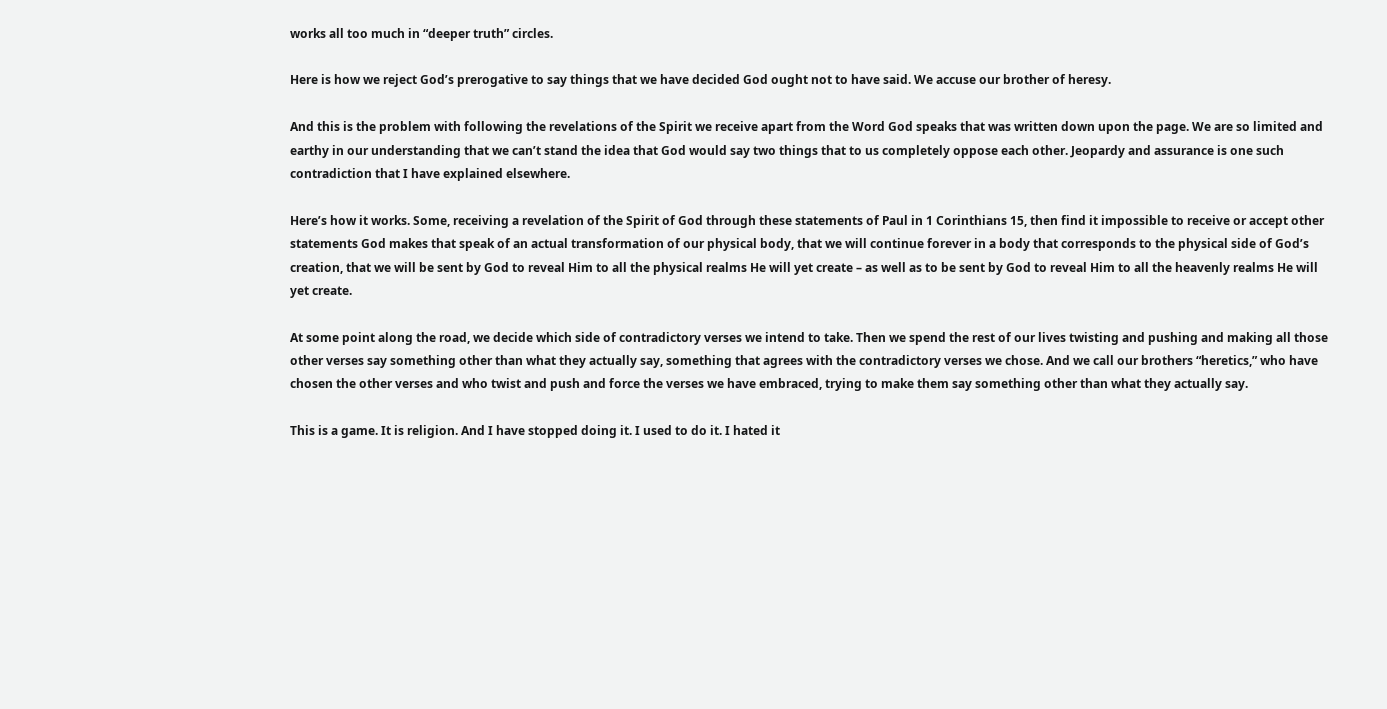works all too much in “deeper truth” circles.

Here is how we reject God’s prerogative to say things that we have decided God ought not to have said. We accuse our brother of heresy.

And this is the problem with following the revelations of the Spirit we receive apart from the Word God speaks that was written down upon the page. We are so limited and earthy in our understanding that we can’t stand the idea that God would say two things that to us completely oppose each other. Jeopardy and assurance is one such contradiction that I have explained elsewhere.

Here’s how it works. Some, receiving a revelation of the Spirit of God through these statements of Paul in 1 Corinthians 15, then find it impossible to receive or accept other statements God makes that speak of an actual transformation of our physical body, that we will continue forever in a body that corresponds to the physical side of God’s creation, that we will be sent by God to reveal Him to all the physical realms He will yet create – as well as to be sent by God to reveal Him to all the heavenly realms He will yet create.

At some point along the road, we decide which side of contradictory verses we intend to take. Then we spend the rest of our lives twisting and pushing and making all those other verses say something other than what they actually say, something that agrees with the contradictory verses we chose. And we call our brothers “heretics,” who have chosen the other verses and who twist and push and force the verses we have embraced, trying to make them say something other than what they actually say.

This is a game. It is religion. And I have stopped doing it. I used to do it. I hated it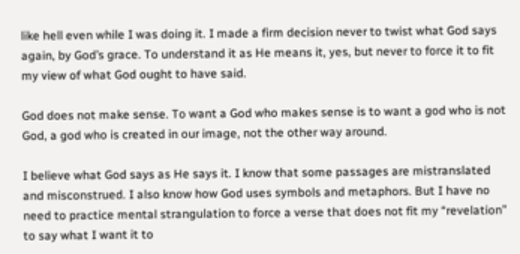like hell even while I was doing it. I made a firm decision never to twist what God says again, by God’s grace. To understand it as He means it, yes, but never to force it to fit my view of what God ought to have said.

God does not make sense. To want a God who makes sense is to want a god who is not God, a god who is created in our image, not the other way around.

I believe what God says as He says it. I know that some passages are mistranslated and misconstrued. I also know how God uses symbols and metaphors. But I have no need to practice mental strangulation to force a verse that does not fit my “revelation” to say what I want it to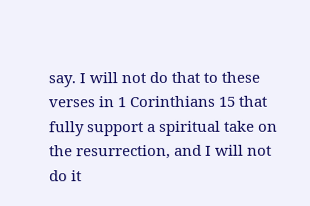say. I will not do that to these verses in 1 Corinthians 15 that fully support a spiritual take on the resurrection, and I will not do it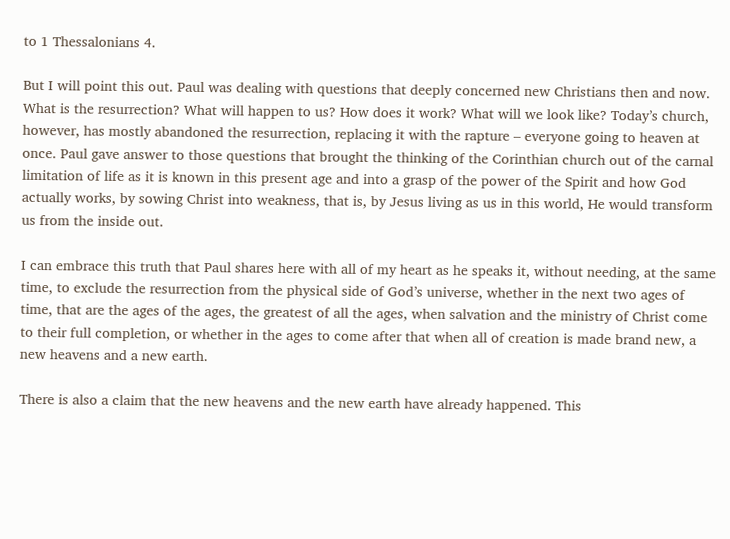to 1 Thessalonians 4.

But I will point this out. Paul was dealing with questions that deeply concerned new Christians then and now. What is the resurrection? What will happen to us? How does it work? What will we look like? Today’s church, however, has mostly abandoned the resurrection, replacing it with the rapture – everyone going to heaven at once. Paul gave answer to those questions that brought the thinking of the Corinthian church out of the carnal limitation of life as it is known in this present age and into a grasp of the power of the Spirit and how God actually works, by sowing Christ into weakness, that is, by Jesus living as us in this world, He would transform us from the inside out.

I can embrace this truth that Paul shares here with all of my heart as he speaks it, without needing, at the same time, to exclude the resurrection from the physical side of God’s universe, whether in the next two ages of time, that are the ages of the ages, the greatest of all the ages, when salvation and the ministry of Christ come to their full completion, or whether in the ages to come after that when all of creation is made brand new, a new heavens and a new earth.

There is also a claim that the new heavens and the new earth have already happened. This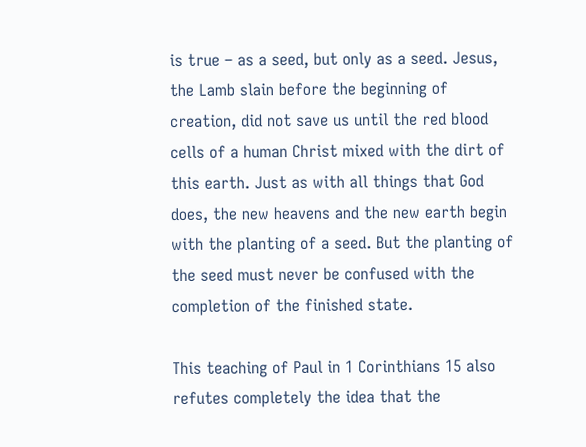is true – as a seed, but only as a seed. Jesus, the Lamb slain before the beginning of creation, did not save us until the red blood cells of a human Christ mixed with the dirt of this earth. Just as with all things that God does, the new heavens and the new earth begin with the planting of a seed. But the planting of the seed must never be confused with the completion of the finished state.

This teaching of Paul in 1 Corinthians 15 also refutes completely the idea that the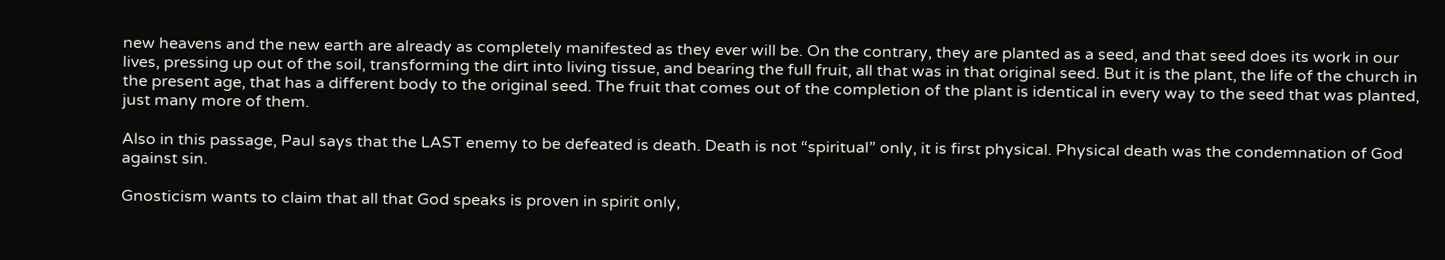new heavens and the new earth are already as completely manifested as they ever will be. On the contrary, they are planted as a seed, and that seed does its work in our lives, pressing up out of the soil, transforming the dirt into living tissue, and bearing the full fruit, all that was in that original seed. But it is the plant, the life of the church in the present age, that has a different body to the original seed. The fruit that comes out of the completion of the plant is identical in every way to the seed that was planted, just many more of them.

Also in this passage, Paul says that the LAST enemy to be defeated is death. Death is not “spiritual” only, it is first physical. Physical death was the condemnation of God against sin.

Gnosticism wants to claim that all that God speaks is proven in spirit only,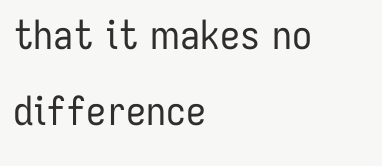that it makes no difference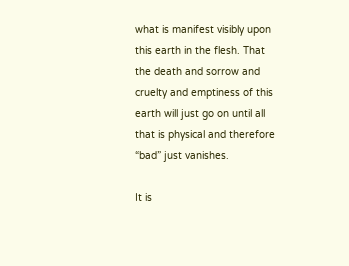what is manifest visibly upon this earth in the flesh. That the death and sorrow and cruelty and emptiness of this earth will just go on until all that is physical and therefore “bad” just vanishes.

It is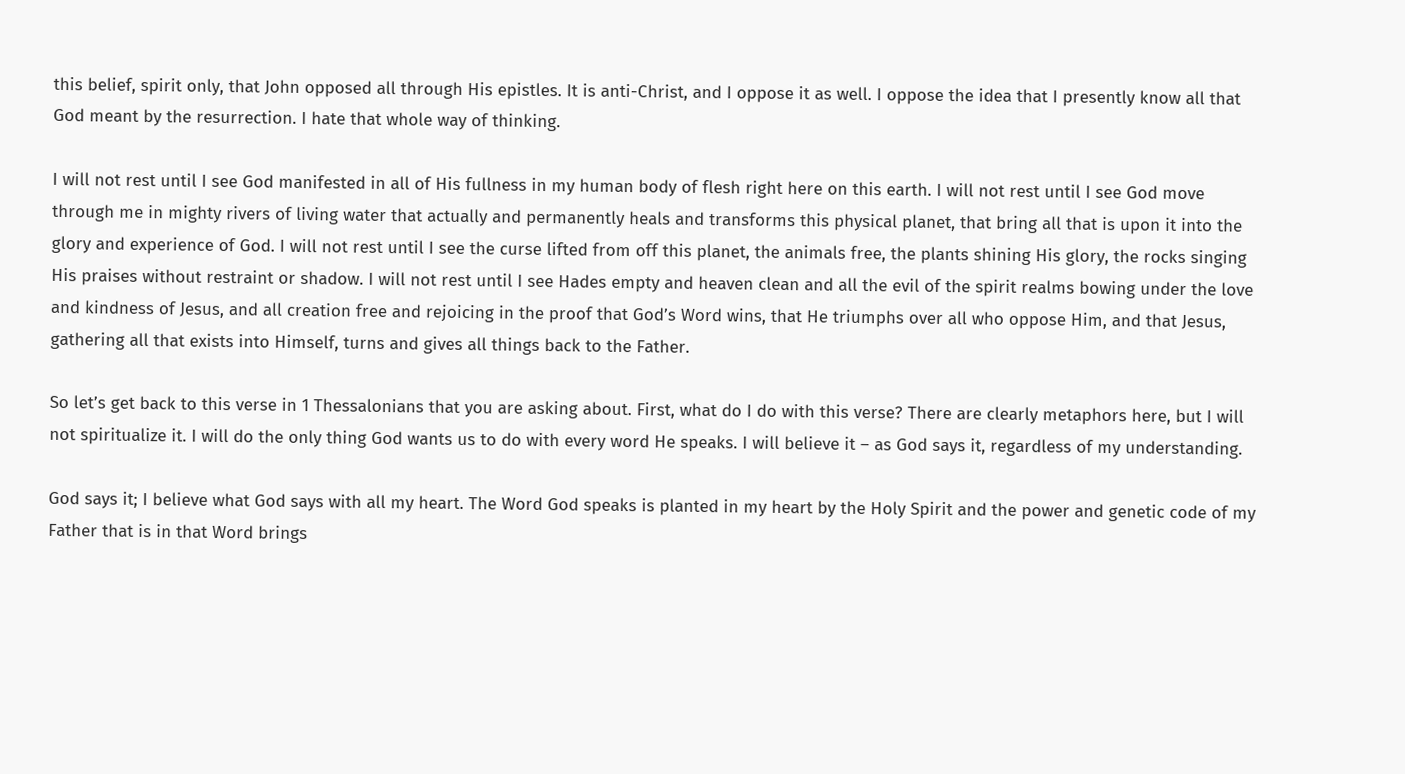this belief, spirit only, that John opposed all through His epistles. It is anti-Christ, and I oppose it as well. I oppose the idea that I presently know all that God meant by the resurrection. I hate that whole way of thinking.

I will not rest until I see God manifested in all of His fullness in my human body of flesh right here on this earth. I will not rest until I see God move through me in mighty rivers of living water that actually and permanently heals and transforms this physical planet, that bring all that is upon it into the glory and experience of God. I will not rest until I see the curse lifted from off this planet, the animals free, the plants shining His glory, the rocks singing His praises without restraint or shadow. I will not rest until I see Hades empty and heaven clean and all the evil of the spirit realms bowing under the love and kindness of Jesus, and all creation free and rejoicing in the proof that God’s Word wins, that He triumphs over all who oppose Him, and that Jesus, gathering all that exists into Himself, turns and gives all things back to the Father.

So let’s get back to this verse in 1 Thessalonians that you are asking about. First, what do I do with this verse? There are clearly metaphors here, but I will not spiritualize it. I will do the only thing God wants us to do with every word He speaks. I will believe it – as God says it, regardless of my understanding.

God says it; I believe what God says with all my heart. The Word God speaks is planted in my heart by the Holy Spirit and the power and genetic code of my Father that is in that Word brings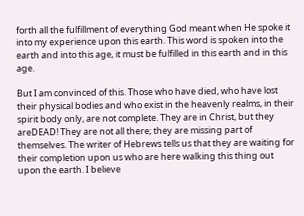forth all the fulfillment of everything God meant when He spoke it into my experience upon this earth. This word is spoken into the earth and into this age, it must be fulfilled in this earth and in this age.

But I am convinced of this. Those who have died, who have lost their physical bodies and who exist in the heavenly realms, in their spirit body only, are not complete. They are in Christ, but they areDEAD! They are not all there; they are missing part of themselves. The writer of Hebrews tells us that they are waiting for their completion upon us who are here walking this thing out upon the earth. I believe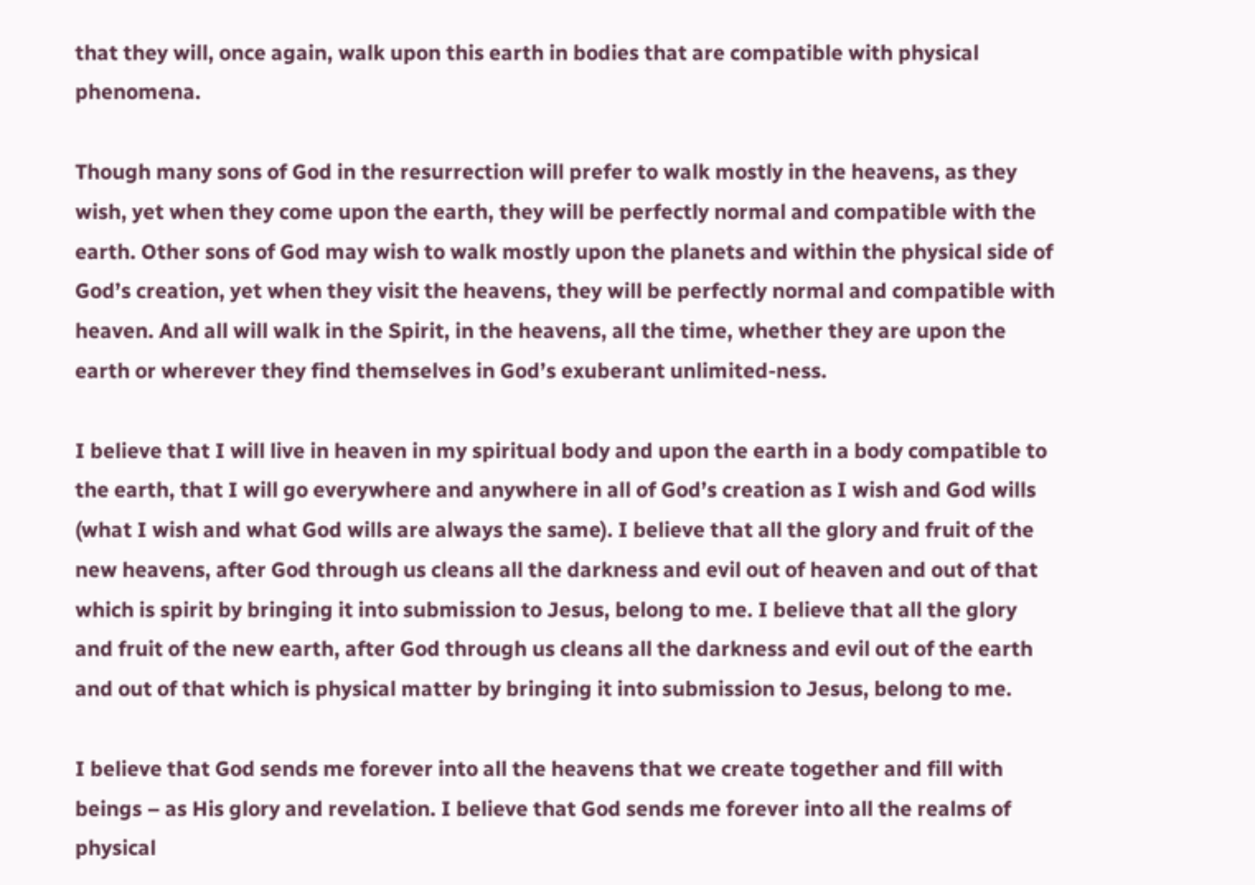that they will, once again, walk upon this earth in bodies that are compatible with physical phenomena.

Though many sons of God in the resurrection will prefer to walk mostly in the heavens, as they wish, yet when they come upon the earth, they will be perfectly normal and compatible with the earth. Other sons of God may wish to walk mostly upon the planets and within the physical side of God’s creation, yet when they visit the heavens, they will be perfectly normal and compatible with heaven. And all will walk in the Spirit, in the heavens, all the time, whether they are upon the earth or wherever they find themselves in God’s exuberant unlimited-ness.

I believe that I will live in heaven in my spiritual body and upon the earth in a body compatible to the earth, that I will go everywhere and anywhere in all of God’s creation as I wish and God wills (what I wish and what God wills are always the same). I believe that all the glory and fruit of the new heavens, after God through us cleans all the darkness and evil out of heaven and out of that which is spirit by bringing it into submission to Jesus, belong to me. I believe that all the glory and fruit of the new earth, after God through us cleans all the darkness and evil out of the earth and out of that which is physical matter by bringing it into submission to Jesus, belong to me.

I believe that God sends me forever into all the heavens that we create together and fill with beings – as His glory and revelation. I believe that God sends me forever into all the realms of physical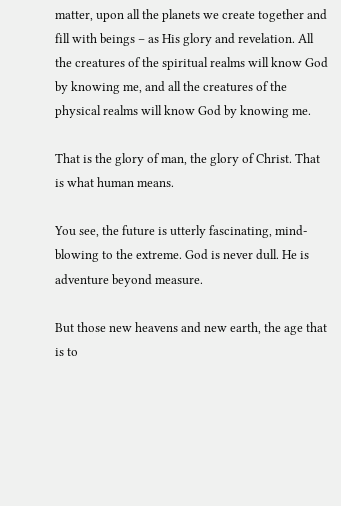matter, upon all the planets we create together and fill with beings – as His glory and revelation. All the creatures of the spiritual realms will know God by knowing me, and all the creatures of the physical realms will know God by knowing me.

That is the glory of man, the glory of Christ. That is what human means.

You see, the future is utterly fascinating, mind-blowing to the extreme. God is never dull. He is adventure beyond measure.

But those new heavens and new earth, the age that is to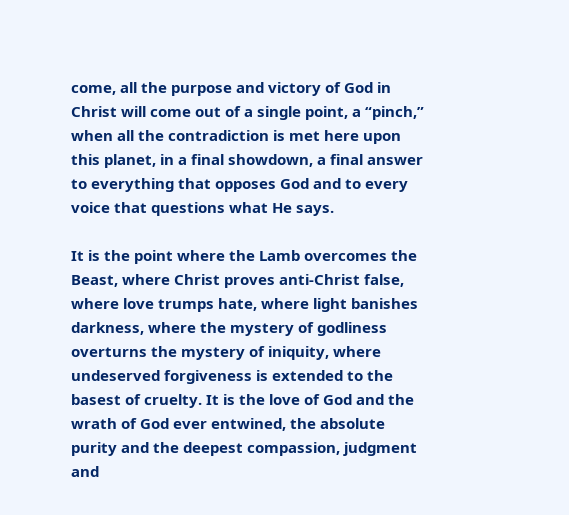come, all the purpose and victory of God in Christ will come out of a single point, a “pinch,” when all the contradiction is met here upon this planet, in a final showdown, a final answer to everything that opposes God and to every voice that questions what He says.

It is the point where the Lamb overcomes the Beast, where Christ proves anti-Christ false, where love trumps hate, where light banishes darkness, where the mystery of godliness overturns the mystery of iniquity, where undeserved forgiveness is extended to the basest of cruelty. It is the love of God and the wrath of God ever entwined, the absolute purity and the deepest compassion, judgment and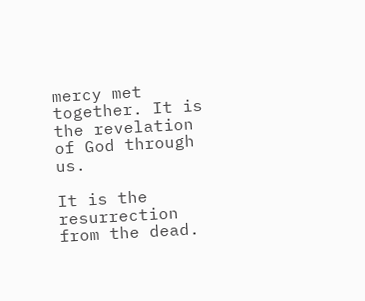mercy met together. It is the revelation of God through us.

It is the resurrection from the dead.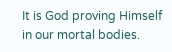It is God proving Himself in our mortal bodies.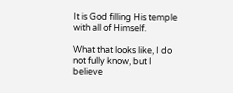It is God filling His temple with all of Himself.

What that looks like, I do not fully know, but I believe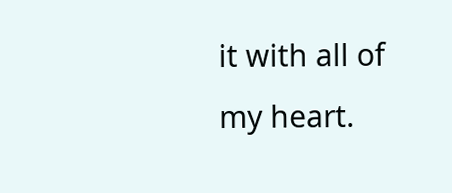it with all of my heart.